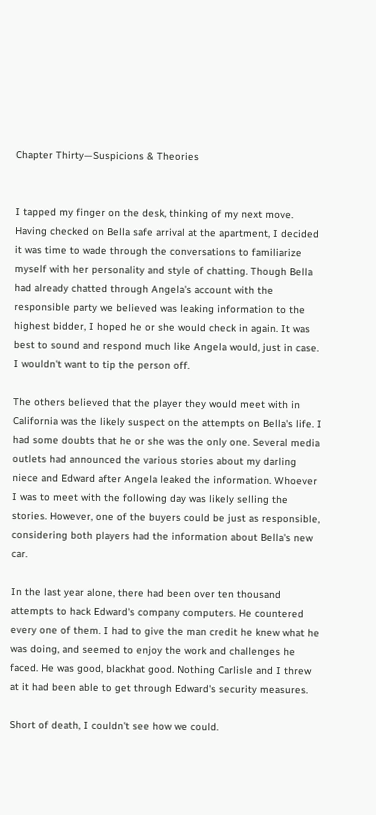Chapter Thirty—Suspicions & Theories


I tapped my finger on the desk, thinking of my next move. Having checked on Bella safe arrival at the apartment, I decided it was time to wade through the conversations to familiarize myself with her personality and style of chatting. Though Bella had already chatted through Angela's account with the responsible party we believed was leaking information to the highest bidder, I hoped he or she would check in again. It was best to sound and respond much like Angela would, just in case. I wouldn't want to tip the person off.

The others believed that the player they would meet with in California was the likely suspect on the attempts on Bella's life. I had some doubts that he or she was the only one. Several media outlets had announced the various stories about my darling niece and Edward after Angela leaked the information. Whoever I was to meet with the following day was likely selling the stories. However, one of the buyers could be just as responsible, considering both players had the information about Bella's new car.

In the last year alone, there had been over ten thousand attempts to hack Edward's company computers. He countered every one of them. I had to give the man credit he knew what he was doing, and seemed to enjoy the work and challenges he faced. He was good, blackhat good. Nothing Carlisle and I threw at it had been able to get through Edward's security measures.

Short of death, I couldn't see how we could.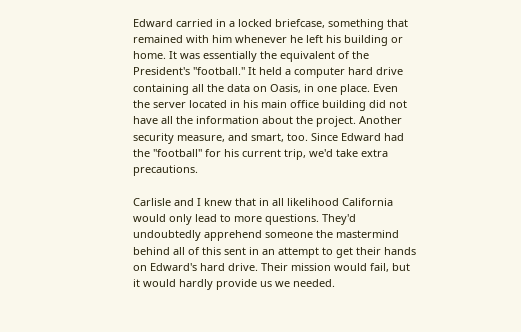Edward carried in a locked briefcase, something that remained with him whenever he left his building or home. It was essentially the equivalent of the President's "football." It held a computer hard drive containing all the data on Oasis, in one place. Even the server located in his main office building did not have all the information about the project. Another security measure, and smart, too. Since Edward had the "football" for his current trip, we'd take extra precautions.

Carlisle and I knew that in all likelihood California would only lead to more questions. They'd undoubtedly apprehend someone the mastermind behind all of this sent in an attempt to get their hands on Edward's hard drive. Their mission would fail, but it would hardly provide us we needed.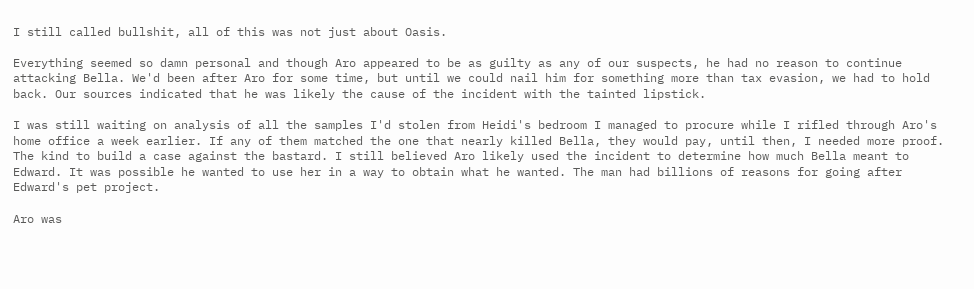I still called bullshit, all of this was not just about Oasis.

Everything seemed so damn personal and though Aro appeared to be as guilty as any of our suspects, he had no reason to continue attacking Bella. We'd been after Aro for some time, but until we could nail him for something more than tax evasion, we had to hold back. Our sources indicated that he was likely the cause of the incident with the tainted lipstick.

I was still waiting on analysis of all the samples I'd stolen from Heidi's bedroom I managed to procure while I rifled through Aro's home office a week earlier. If any of them matched the one that nearly killed Bella, they would pay, until then, I needed more proof. The kind to build a case against the bastard. I still believed Aro likely used the incident to determine how much Bella meant to Edward. It was possible he wanted to use her in a way to obtain what he wanted. The man had billions of reasons for going after Edward's pet project.

Aro was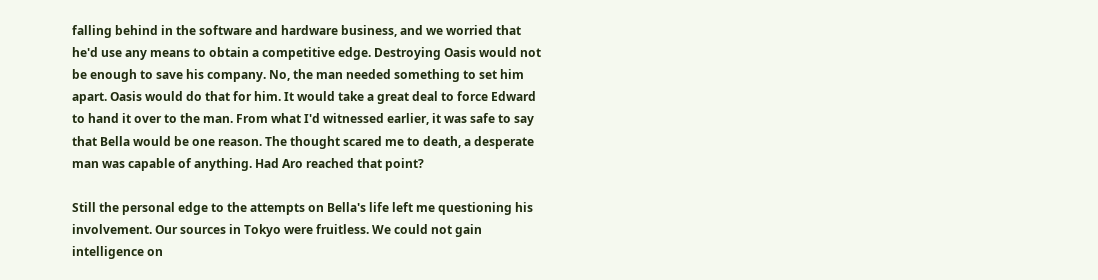falling behind in the software and hardware business, and we worried that he'd use any means to obtain a competitive edge. Destroying Oasis would not be enough to save his company. No, the man needed something to set him apart. Oasis would do that for him. It would take a great deal to force Edward to hand it over to the man. From what I'd witnessed earlier, it was safe to say that Bella would be one reason. The thought scared me to death, a desperate man was capable of anything. Had Aro reached that point?

Still the personal edge to the attempts on Bella's life left me questioning his involvement. Our sources in Tokyo were fruitless. We could not gain intelligence on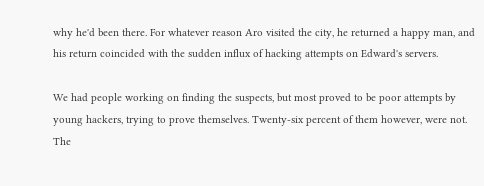why he'd been there. For whatever reason Aro visited the city, he returned a happy man, and his return coincided with the sudden influx of hacking attempts on Edward's servers.

We had people working on finding the suspects, but most proved to be poor attempts by young hackers, trying to prove themselves. Twenty-six percent of them however, were not. The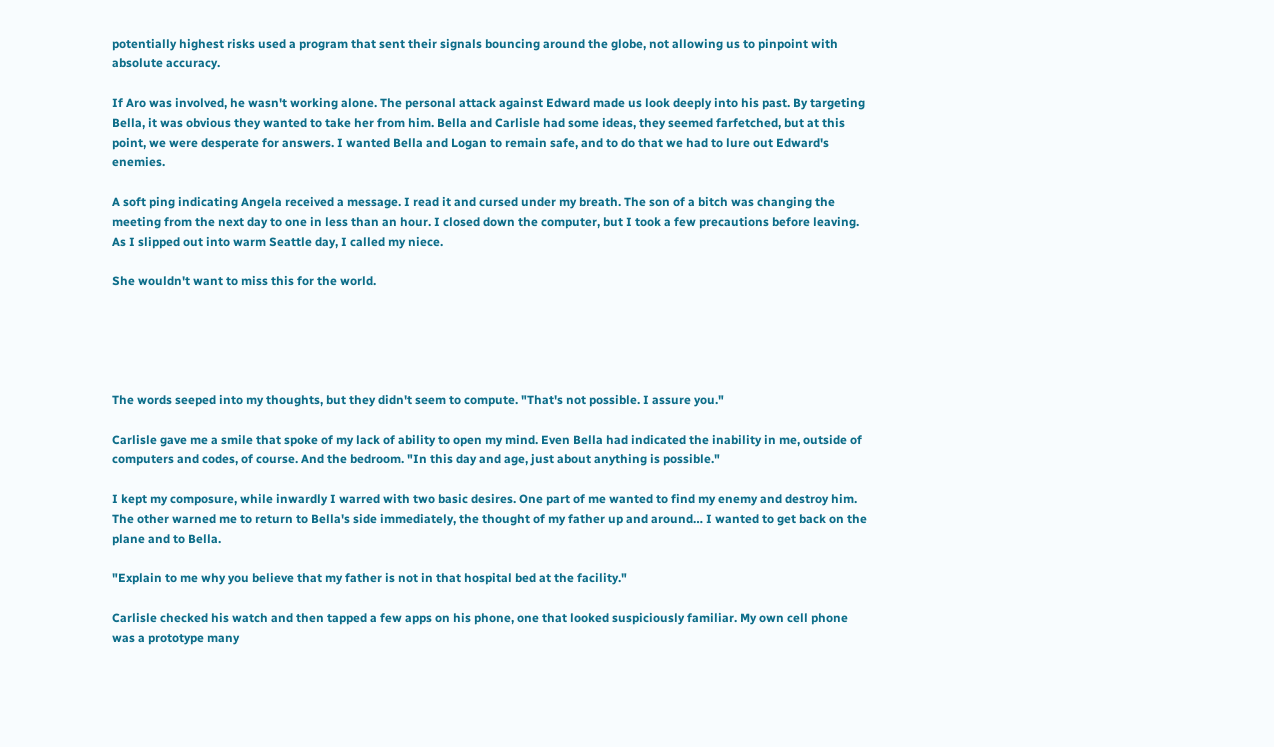potentially highest risks used a program that sent their signals bouncing around the globe, not allowing us to pinpoint with absolute accuracy.

If Aro was involved, he wasn't working alone. The personal attack against Edward made us look deeply into his past. By targeting Bella, it was obvious they wanted to take her from him. Bella and Carlisle had some ideas, they seemed farfetched, but at this point, we were desperate for answers. I wanted Bella and Logan to remain safe, and to do that we had to lure out Edward's enemies.

A soft ping indicating Angela received a message. I read it and cursed under my breath. The son of a bitch was changing the meeting from the next day to one in less than an hour. I closed down the computer, but I took a few precautions before leaving. As I slipped out into warm Seattle day, I called my niece.

She wouldn't want to miss this for the world.





The words seeped into my thoughts, but they didn't seem to compute. "That's not possible. I assure you."

Carlisle gave me a smile that spoke of my lack of ability to open my mind. Even Bella had indicated the inability in me, outside of computers and codes, of course. And the bedroom. "In this day and age, just about anything is possible."

I kept my composure, while inwardly I warred with two basic desires. One part of me wanted to find my enemy and destroy him. The other warned me to return to Bella's side immediately, the thought of my father up and around… I wanted to get back on the plane and to Bella.

"Explain to me why you believe that my father is not in that hospital bed at the facility."

Carlisle checked his watch and then tapped a few apps on his phone, one that looked suspiciously familiar. My own cell phone was a prototype many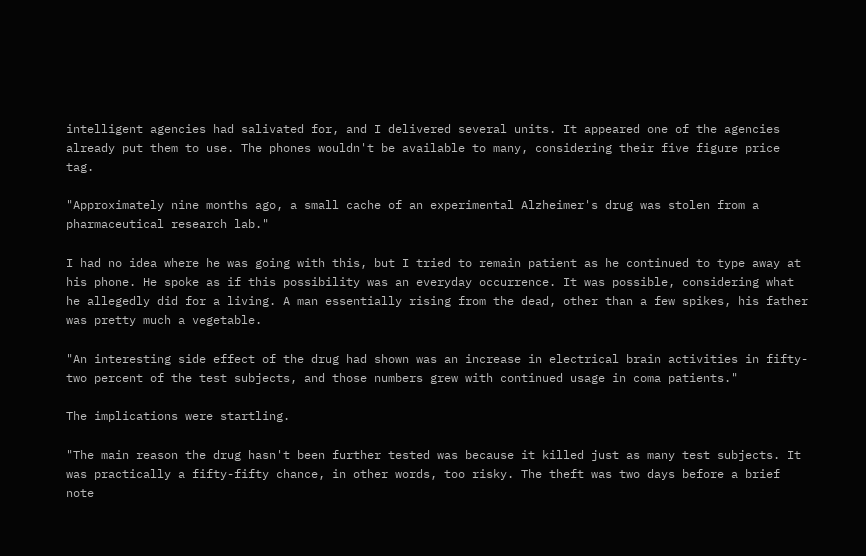intelligent agencies had salivated for, and I delivered several units. It appeared one of the agencies already put them to use. The phones wouldn't be available to many, considering their five figure price tag.

"Approximately nine months ago, a small cache of an experimental Alzheimer's drug was stolen from a pharmaceutical research lab."

I had no idea where he was going with this, but I tried to remain patient as he continued to type away at his phone. He spoke as if this possibility was an everyday occurrence. It was possible, considering what he allegedly did for a living. A man essentially rising from the dead, other than a few spikes, his father was pretty much a vegetable.

"An interesting side effect of the drug had shown was an increase in electrical brain activities in fifty-two percent of the test subjects, and those numbers grew with continued usage in coma patients."

The implications were startling.

"The main reason the drug hasn't been further tested was because it killed just as many test subjects. It was practically a fifty-fifty chance, in other words, too risky. The theft was two days before a brief note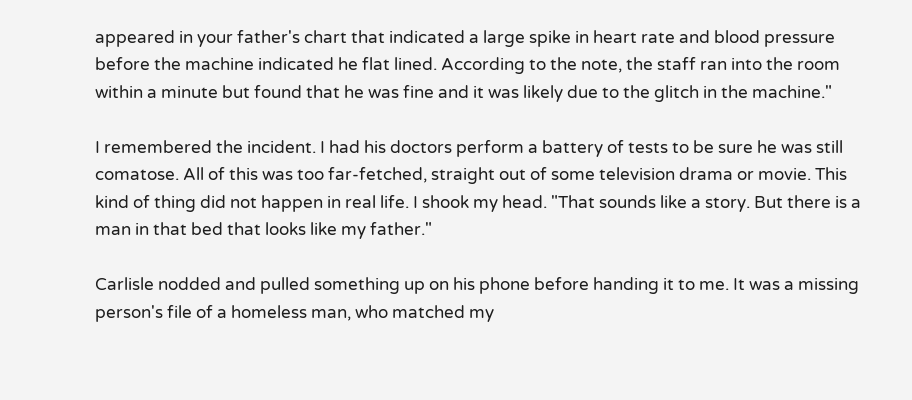appeared in your father's chart that indicated a large spike in heart rate and blood pressure before the machine indicated he flat lined. According to the note, the staff ran into the room within a minute but found that he was fine and it was likely due to the glitch in the machine."

I remembered the incident. I had his doctors perform a battery of tests to be sure he was still comatose. All of this was too far-fetched, straight out of some television drama or movie. This kind of thing did not happen in real life. I shook my head. "That sounds like a story. But there is a man in that bed that looks like my father."

Carlisle nodded and pulled something up on his phone before handing it to me. It was a missing person's file of a homeless man, who matched my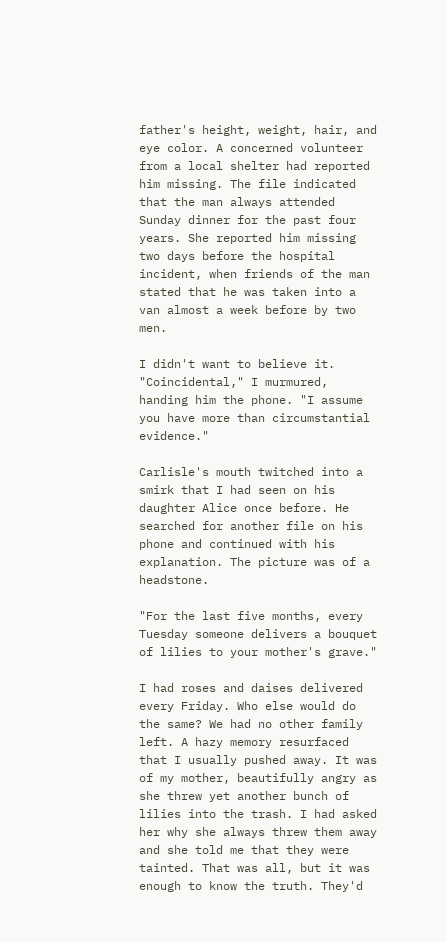father's height, weight, hair, and eye color. A concerned volunteer from a local shelter had reported him missing. The file indicated that the man always attended Sunday dinner for the past four years. She reported him missing two days before the hospital incident, when friends of the man stated that he was taken into a van almost a week before by two men.

I didn't want to believe it. "Coincidental," I murmured, handing him the phone. "I assume you have more than circumstantial evidence."

Carlisle's mouth twitched into a smirk that I had seen on his daughter Alice once before. He searched for another file on his phone and continued with his explanation. The picture was of a headstone.

"For the last five months, every Tuesday someone delivers a bouquet of lilies to your mother's grave."

I had roses and daises delivered every Friday. Who else would do the same? We had no other family left. A hazy memory resurfaced that I usually pushed away. It was of my mother, beautifully angry as she threw yet another bunch of lilies into the trash. I had asked her why she always threw them away and she told me that they were tainted. That was all, but it was enough to know the truth. They'd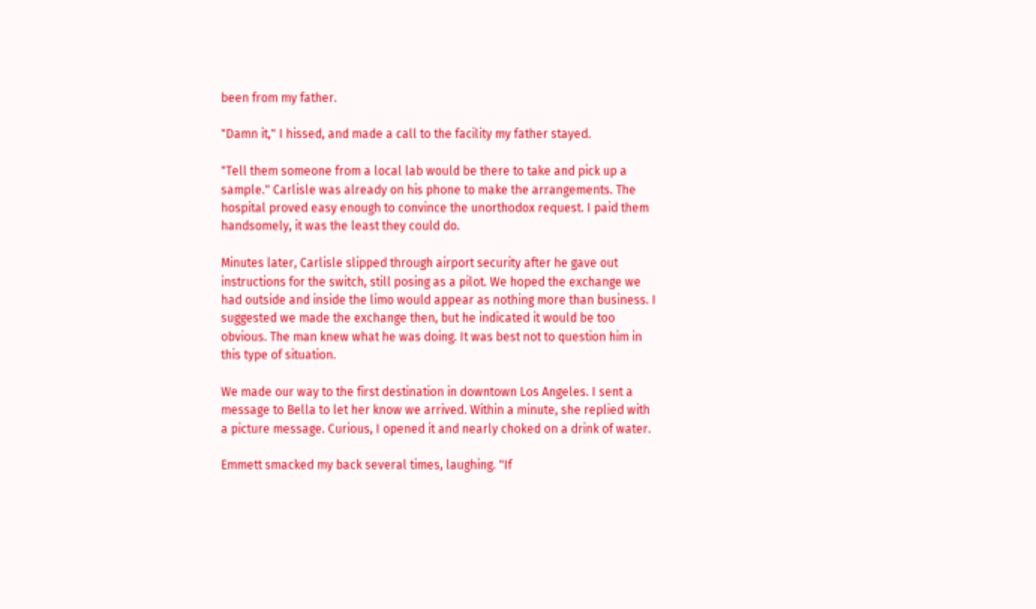been from my father.

"Damn it," I hissed, and made a call to the facility my father stayed.

"Tell them someone from a local lab would be there to take and pick up a sample." Carlisle was already on his phone to make the arrangements. The hospital proved easy enough to convince the unorthodox request. I paid them handsomely, it was the least they could do.

Minutes later, Carlisle slipped through airport security after he gave out instructions for the switch, still posing as a pilot. We hoped the exchange we had outside and inside the limo would appear as nothing more than business. I suggested we made the exchange then, but he indicated it would be too obvious. The man knew what he was doing. It was best not to question him in this type of situation.

We made our way to the first destination in downtown Los Angeles. I sent a message to Bella to let her know we arrived. Within a minute, she replied with a picture message. Curious, I opened it and nearly choked on a drink of water.

Emmett smacked my back several times, laughing. "If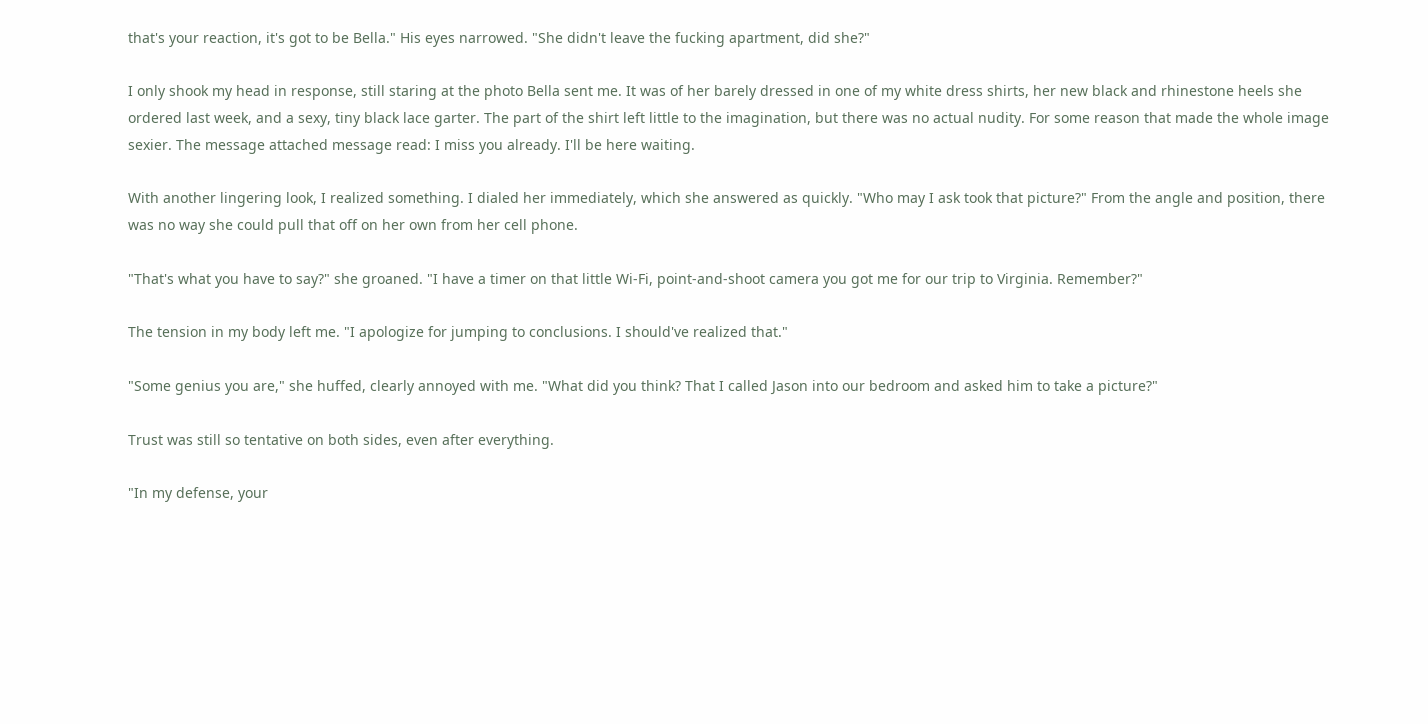that's your reaction, it's got to be Bella." His eyes narrowed. "She didn't leave the fucking apartment, did she?"

I only shook my head in response, still staring at the photo Bella sent me. It was of her barely dressed in one of my white dress shirts, her new black and rhinestone heels she ordered last week, and a sexy, tiny black lace garter. The part of the shirt left little to the imagination, but there was no actual nudity. For some reason that made the whole image sexier. The message attached message read: I miss you already. I'll be here waiting.

With another lingering look, I realized something. I dialed her immediately, which she answered as quickly. "Who may I ask took that picture?" From the angle and position, there was no way she could pull that off on her own from her cell phone.

"That's what you have to say?" she groaned. "I have a timer on that little Wi-Fi, point-and-shoot camera you got me for our trip to Virginia. Remember?"

The tension in my body left me. "I apologize for jumping to conclusions. I should've realized that."

"Some genius you are," she huffed, clearly annoyed with me. "What did you think? That I called Jason into our bedroom and asked him to take a picture?"

Trust was still so tentative on both sides, even after everything.

"In my defense, your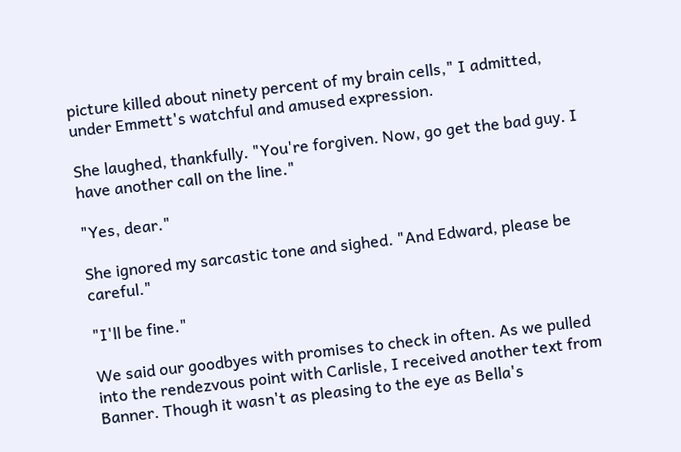picture killed about ninety percent of my brain cells," I admitted, under Emmett's watchful and amused expression.

She laughed, thankfully. "You're forgiven. Now, go get the bad guy. I have another call on the line."

"Yes, dear."

She ignored my sarcastic tone and sighed. "And Edward, please be careful."

"I'll be fine."

We said our goodbyes with promises to check in often. As we pulled into the rendezvous point with Carlisle, I received another text from Banner. Though it wasn't as pleasing to the eye as Bella's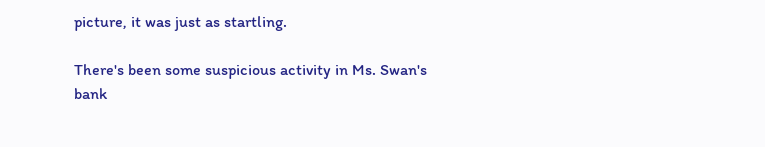picture, it was just as startling.

There's been some suspicious activity in Ms. Swan's bank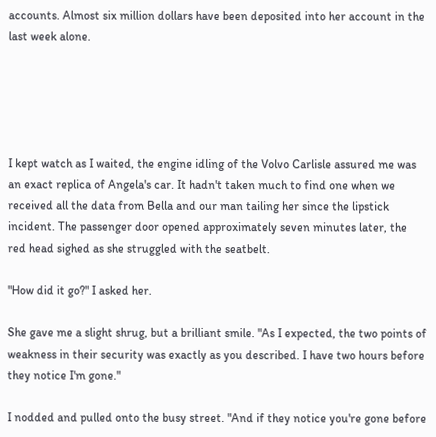accounts. Almost six million dollars have been deposited into her account in the last week alone.





I kept watch as I waited, the engine idling of the Volvo Carlisle assured me was an exact replica of Angela's car. It hadn't taken much to find one when we received all the data from Bella and our man tailing her since the lipstick incident. The passenger door opened approximately seven minutes later, the red head sighed as she struggled with the seatbelt.

"How did it go?" I asked her.

She gave me a slight shrug, but a brilliant smile. "As I expected, the two points of weakness in their security was exactly as you described. I have two hours before they notice I'm gone."

I nodded and pulled onto the busy street. "And if they notice you're gone before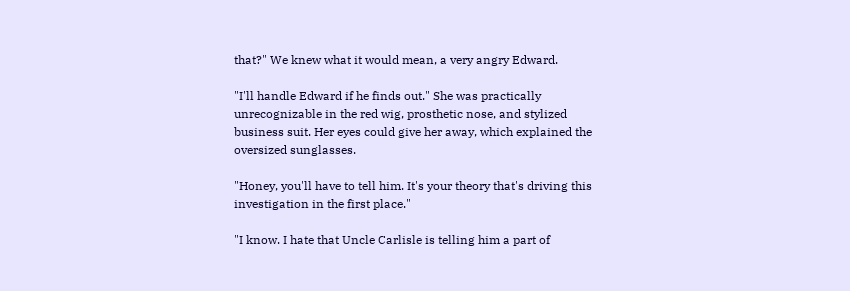that?" We knew what it would mean, a very angry Edward.

"I'll handle Edward if he finds out." She was practically unrecognizable in the red wig, prosthetic nose, and stylized business suit. Her eyes could give her away, which explained the oversized sunglasses.

"Honey, you'll have to tell him. It's your theory that's driving this investigation in the first place."

"I know. I hate that Uncle Carlisle is telling him a part of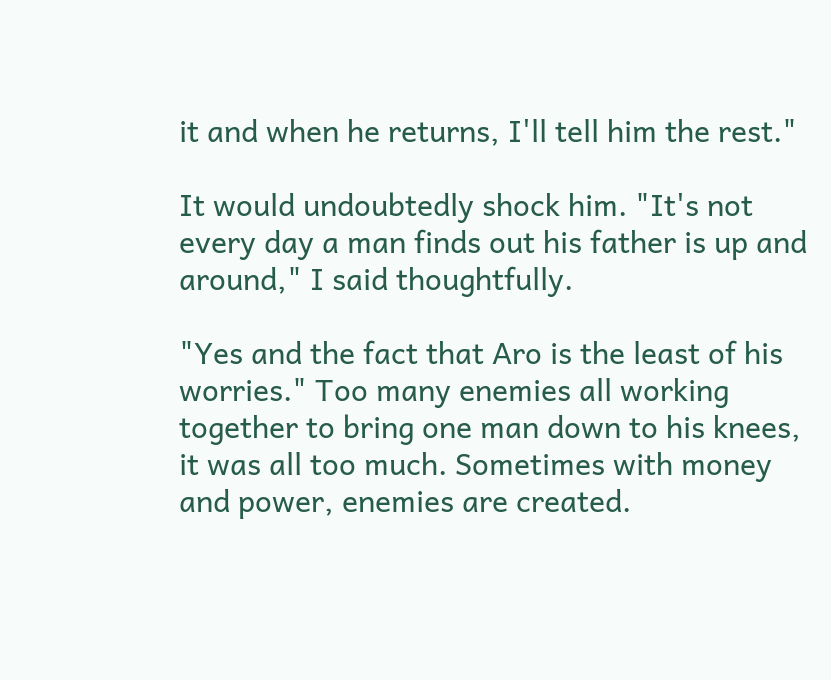it and when he returns, I'll tell him the rest."

It would undoubtedly shock him. "It's not every day a man finds out his father is up and around," I said thoughtfully.

"Yes and the fact that Aro is the least of his worries." Too many enemies all working together to bring one man down to his knees, it was all too much. Sometimes with money and power, enemies are created.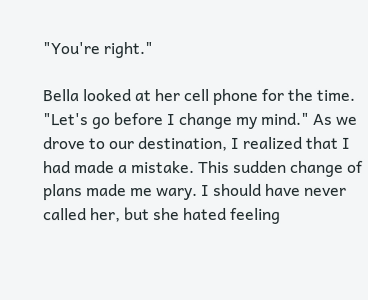"You're right."

Bella looked at her cell phone for the time. "Let's go before I change my mind." As we drove to our destination, I realized that I had made a mistake. This sudden change of plans made me wary. I should have never called her, but she hated feeling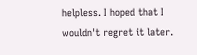helpless. I hoped that I wouldn't regret it later.